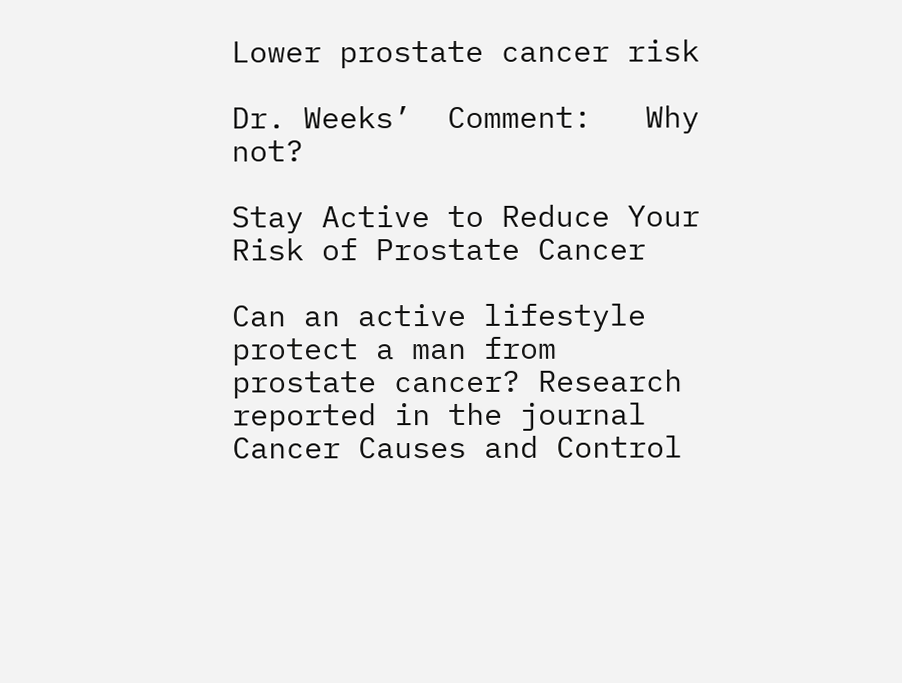Lower prostate cancer risk

Dr. Weeks’  Comment:   Why not?

Stay Active to Reduce Your Risk of Prostate Cancer

Can an active lifestyle protect a man from prostate cancer? Research reported in the journal Cancer Causes and Control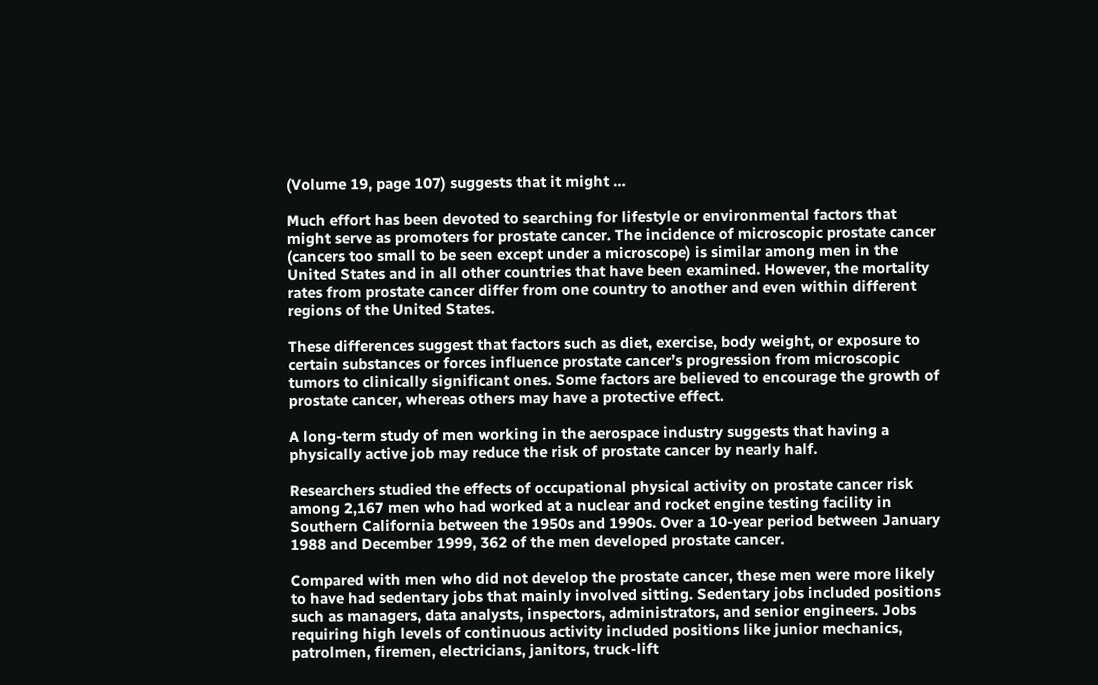(Volume 19, page 107) suggests that it might …

Much effort has been devoted to searching for lifestyle or environmental factors that might serve as promoters for prostate cancer. The incidence of microscopic prostate cancer (cancers too small to be seen except under a microscope) is similar among men in the United States and in all other countries that have been examined. However, the mortality rates from prostate cancer differ from one country to another and even within different regions of the United States.

These differences suggest that factors such as diet, exercise, body weight, or exposure to certain substances or forces influence prostate cancer’s progression from microscopic tumors to clinically significant ones. Some factors are believed to encourage the growth of prostate cancer, whereas others may have a protective effect.

A long-term study of men working in the aerospace industry suggests that having a physically active job may reduce the risk of prostate cancer by nearly half.

Researchers studied the effects of occupational physical activity on prostate cancer risk among 2,167 men who had worked at a nuclear and rocket engine testing facility in Southern California between the 1950s and 1990s. Over a 10-year period between January 1988 and December 1999, 362 of the men developed prostate cancer.

Compared with men who did not develop the prostate cancer, these men were more likely to have had sedentary jobs that mainly involved sitting. Sedentary jobs included positions such as managers, data analysts, inspectors, administrators, and senior engineers. Jobs requiring high levels of continuous activity included positions like junior mechanics, patrolmen, firemen, electricians, janitors, truck-lift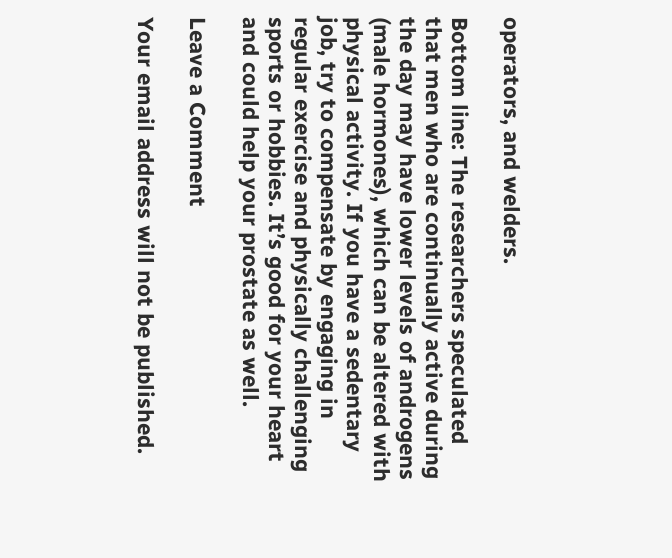operators, and welders.

Bottom line: The researchers speculated that men who are continually active during the day may have lower levels of androgens (male hormones), which can be altered with physical activity. If you have a sedentary job, try to compensate by engaging in regular exercise and physically challenging sports or hobbies. It’s good for your heart and could help your prostate as well.

Leave a Comment

Your email address will not be published.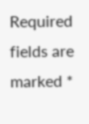Required fields are marked *